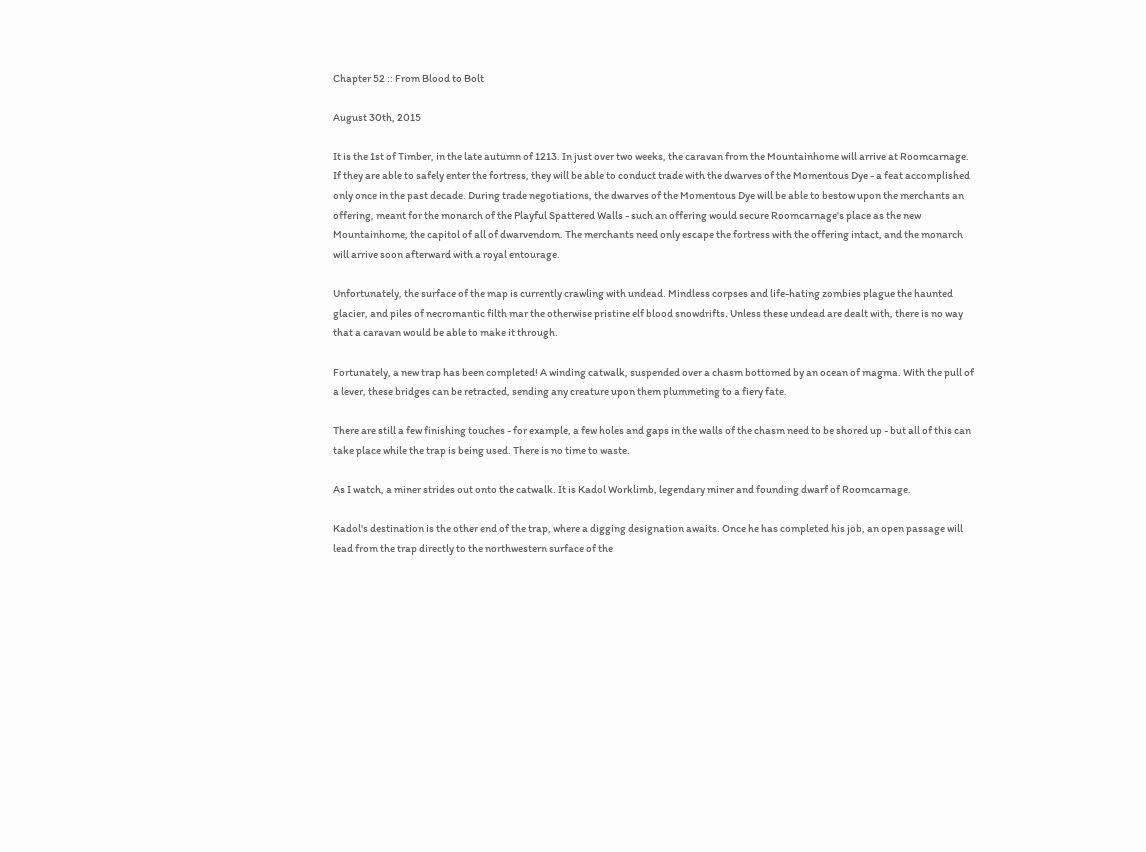Chapter 52 :: From Blood to Bolt

August 30th, 2015

It is the 1st of Timber, in the late autumn of 1213. In just over two weeks, the caravan from the Mountainhome will arrive at Roomcarnage. If they are able to safely enter the fortress, they will be able to conduct trade with the dwarves of the Momentous Dye - a feat accomplished only once in the past decade. During trade negotiations, the dwarves of the Momentous Dye will be able to bestow upon the merchants an offering, meant for the monarch of the Playful Spattered Walls - such an offering would secure Roomcarnage's place as the new Mountainhome, the capitol of all of dwarvendom. The merchants need only escape the fortress with the offering intact, and the monarch will arrive soon afterward with a royal entourage.

Unfortunately, the surface of the map is currently crawling with undead. Mindless corpses and life-hating zombies plague the haunted glacier, and piles of necromantic filth mar the otherwise pristine elf blood snowdrifts. Unless these undead are dealt with, there is no way that a caravan would be able to make it through.

Fortunately, a new trap has been completed! A winding catwalk, suspended over a chasm bottomed by an ocean of magma. With the pull of a lever, these bridges can be retracted, sending any creature upon them plummeting to a fiery fate.

There are still a few finishing touches - for example, a few holes and gaps in the walls of the chasm need to be shored up - but all of this can take place while the trap is being used. There is no time to waste.

As I watch, a miner strides out onto the catwalk. It is Kadol Worklimb, legendary miner and founding dwarf of Roomcarnage.

Kadol's destination is the other end of the trap, where a digging designation awaits. Once he has completed his job, an open passage will lead from the trap directly to the northwestern surface of the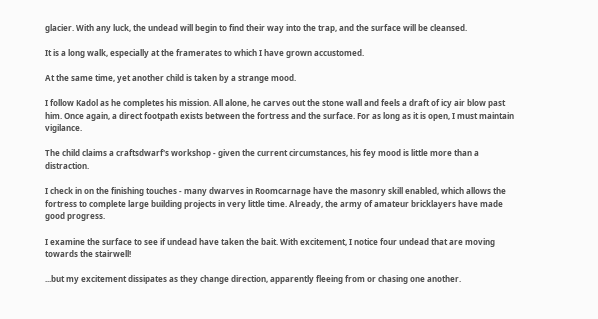glacier. With any luck, the undead will begin to find their way into the trap, and the surface will be cleansed.

It is a long walk, especially at the framerates to which I have grown accustomed.

At the same time, yet another child is taken by a strange mood.

I follow Kadol as he completes his mission. All alone, he carves out the stone wall and feels a draft of icy air blow past him. Once again, a direct footpath exists between the fortress and the surface. For as long as it is open, I must maintain vigilance.

The child claims a craftsdwarf's workshop - given the current circumstances, his fey mood is little more than a distraction.

I check in on the finishing touches - many dwarves in Roomcarnage have the masonry skill enabled, which allows the fortress to complete large building projects in very little time. Already, the army of amateur bricklayers have made good progress.

I examine the surface to see if undead have taken the bait. With excitement, I notice four undead that are moving towards the stairwell!

...but my excitement dissipates as they change direction, apparently fleeing from or chasing one another.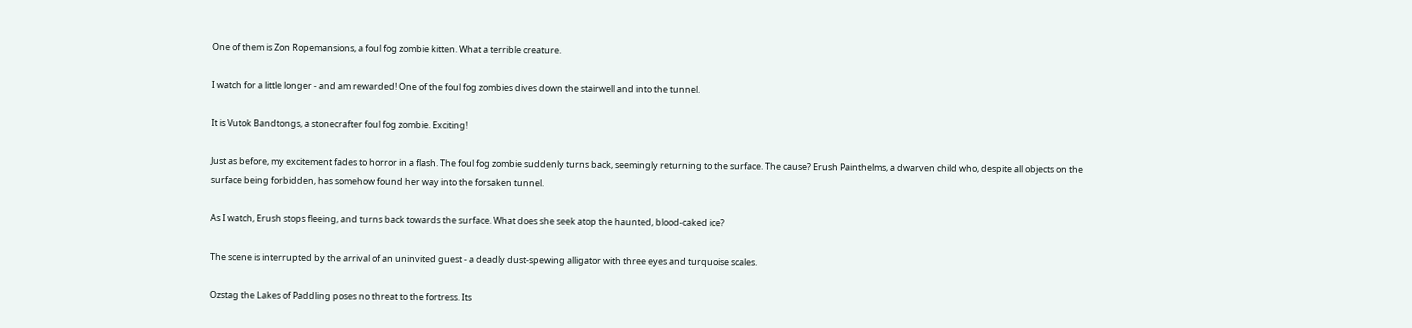One of them is Zon Ropemansions, a foul fog zombie kitten. What a terrible creature.

I watch for a little longer - and am rewarded! One of the foul fog zombies dives down the stairwell and into the tunnel.

It is Vutok Bandtongs, a stonecrafter foul fog zombie. Exciting!

Just as before, my excitement fades to horror in a flash. The foul fog zombie suddenly turns back, seemingly returning to the surface. The cause? Erush Painthelms, a dwarven child who, despite all objects on the surface being forbidden, has somehow found her way into the forsaken tunnel.

As I watch, Erush stops fleeing, and turns back towards the surface. What does she seek atop the haunted, blood-caked ice?

The scene is interrupted by the arrival of an uninvited guest - a deadly dust-spewing alligator with three eyes and turquoise scales.

Ozstag the Lakes of Paddling poses no threat to the fortress. Its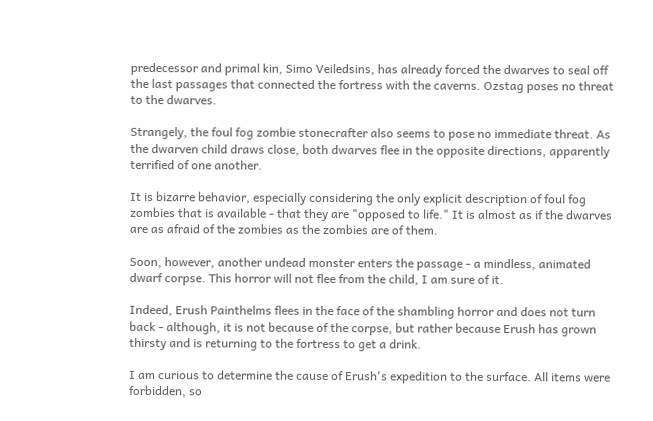predecessor and primal kin, Simo Veiledsins, has already forced the dwarves to seal off the last passages that connected the fortress with the caverns. Ozstag poses no threat to the dwarves.

Strangely, the foul fog zombie stonecrafter also seems to pose no immediate threat. As the dwarven child draws close, both dwarves flee in the opposite directions, apparently terrified of one another.

It is bizarre behavior, especially considering the only explicit description of foul fog zombies that is available - that they are "opposed to life." It is almost as if the dwarves are as afraid of the zombies as the zombies are of them.

Soon, however, another undead monster enters the passage - a mindless, animated dwarf corpse. This horror will not flee from the child, I am sure of it.

Indeed, Erush Painthelms flees in the face of the shambling horror and does not turn back - although, it is not because of the corpse, but rather because Erush has grown thirsty and is returning to the fortress to get a drink.

I am curious to determine the cause of Erush's expedition to the surface. All items were forbidden, so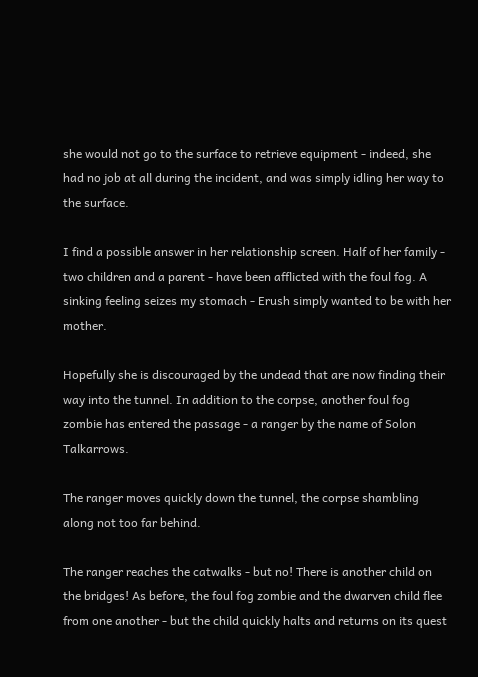she would not go to the surface to retrieve equipment - indeed, she had no job at all during the incident, and was simply idling her way to the surface.

I find a possible answer in her relationship screen. Half of her family - two children and a parent - have been afflicted with the foul fog. A sinking feeling seizes my stomach - Erush simply wanted to be with her mother.

Hopefully she is discouraged by the undead that are now finding their way into the tunnel. In addition to the corpse, another foul fog zombie has entered the passage - a ranger by the name of Solon Talkarrows.

The ranger moves quickly down the tunnel, the corpse shambling along not too far behind.

The ranger reaches the catwalks - but no! There is another child on the bridges! As before, the foul fog zombie and the dwarven child flee from one another - but the child quickly halts and returns on its quest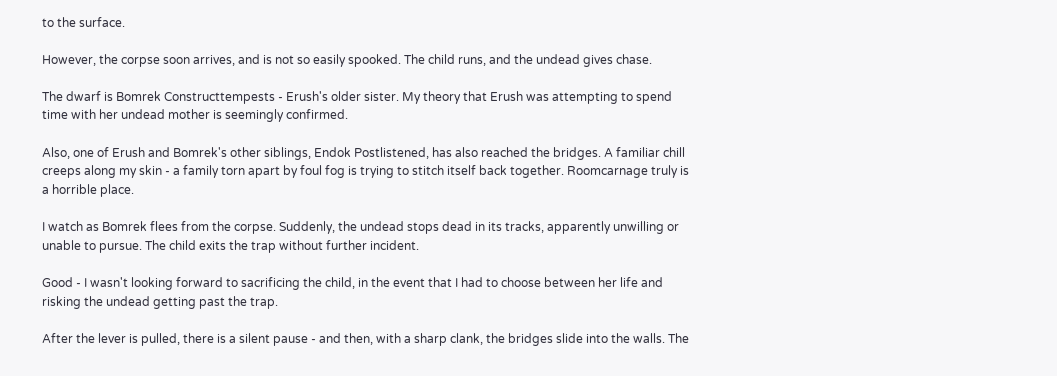to the surface.

However, the corpse soon arrives, and is not so easily spooked. The child runs, and the undead gives chase.

The dwarf is Bomrek Constructtempests - Erush's older sister. My theory that Erush was attempting to spend time with her undead mother is seemingly confirmed.

Also, one of Erush and Bomrek's other siblings, Endok Postlistened, has also reached the bridges. A familiar chill creeps along my skin - a family torn apart by foul fog is trying to stitch itself back together. Roomcarnage truly is a horrible place.

I watch as Bomrek flees from the corpse. Suddenly, the undead stops dead in its tracks, apparently unwilling or unable to pursue. The child exits the trap without further incident.

Good - I wasn't looking forward to sacrificing the child, in the event that I had to choose between her life and risking the undead getting past the trap.

After the lever is pulled, there is a silent pause - and then, with a sharp clank, the bridges slide into the walls. The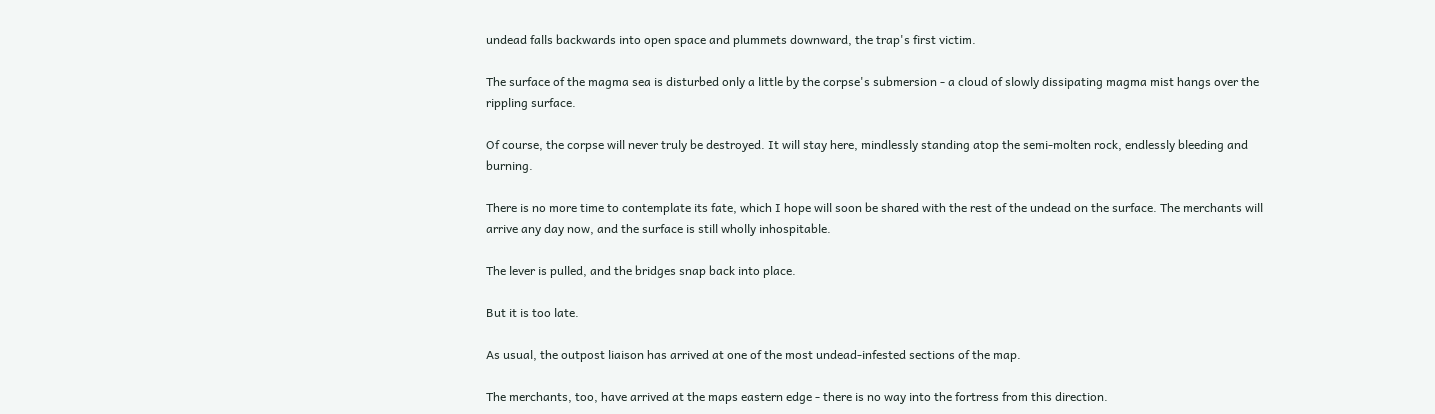undead falls backwards into open space and plummets downward, the trap's first victim.

The surface of the magma sea is disturbed only a little by the corpse's submersion - a cloud of slowly dissipating magma mist hangs over the rippling surface.

Of course, the corpse will never truly be destroyed. It will stay here, mindlessly standing atop the semi-molten rock, endlessly bleeding and burning.

There is no more time to contemplate its fate, which I hope will soon be shared with the rest of the undead on the surface. The merchants will arrive any day now, and the surface is still wholly inhospitable.

The lever is pulled, and the bridges snap back into place.

But it is too late.

As usual, the outpost liaison has arrived at one of the most undead-infested sections of the map.

The merchants, too, have arrived at the maps eastern edge - there is no way into the fortress from this direction.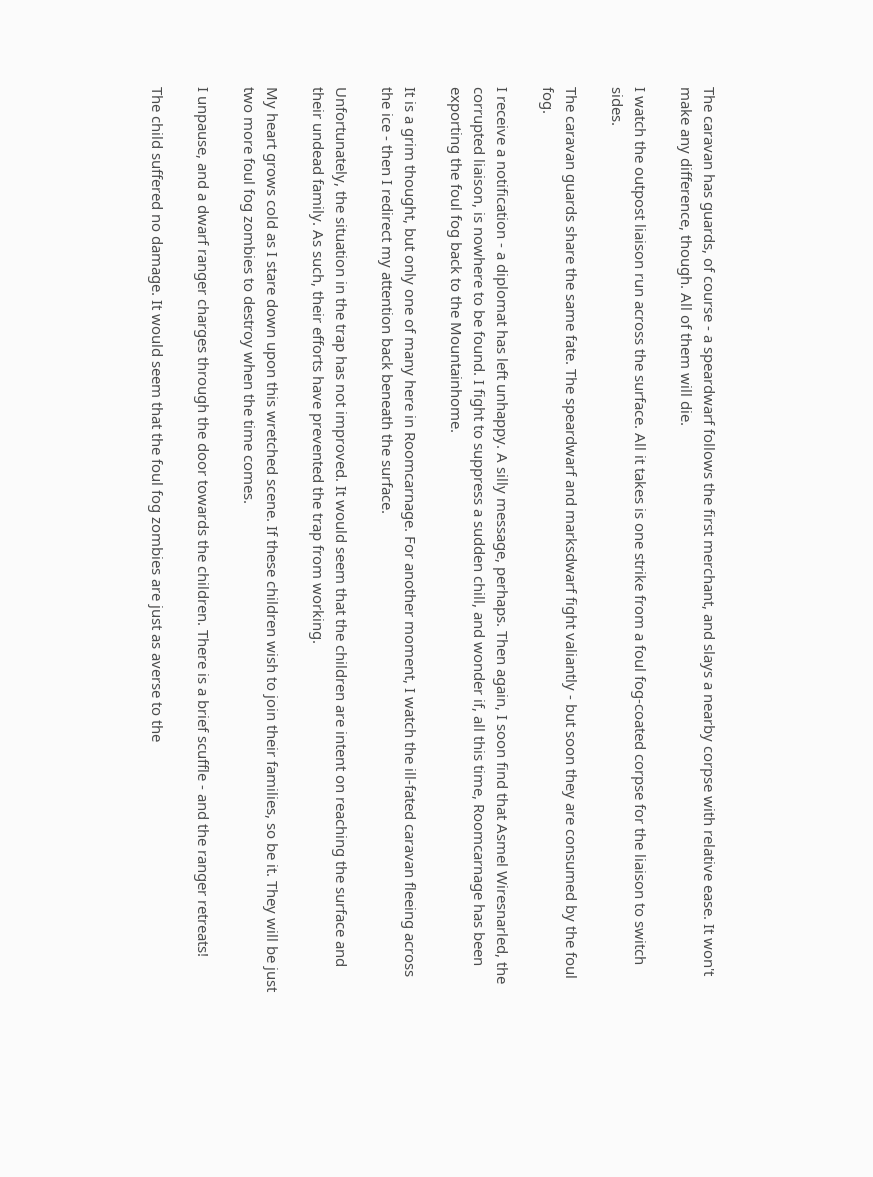The caravan has guards, of course - a speardwarf follows the first merchant, and slays a nearby corpse with relative ease. It won't make any difference, though. All of them will die.

I watch the outpost liaison run across the surface. All it takes is one strike from a foul fog-coated corpse for the liaison to switch sides.

The caravan guards share the same fate. The speardwarf and marksdwarf fight valiantly - but soon they are consumed by the foul fog.

I receive a notification - a diplomat has left unhappy. A silly message, perhaps. Then again, I soon find that Asmel Wiresnarled, the corrupted liaison, is nowhere to be found. I fight to suppress a sudden chill, and wonder if, all this time, Roomcarnage has been exporting the foul fog back to the Mountainhome.

It is a grim thought, but only one of many here in Roomcarnage. For another moment, I watch the ill-fated caravan fleeing across the ice - then I redirect my attention back beneath the surface.

Unfortunately, the situation in the trap has not improved. It would seem that the children are intent on reaching the surface and their undead family. As such, their efforts have prevented the trap from working.

My heart grows cold as I stare down upon this wretched scene. If these children wish to join their families, so be it. They will be just two more foul fog zombies to destroy when the time comes.

I unpause, and a dwarf ranger charges through the door towards the children. There is a brief scuffle - and the ranger retreats!

The child suffered no damage. It would seem that the foul fog zombies are just as averse to the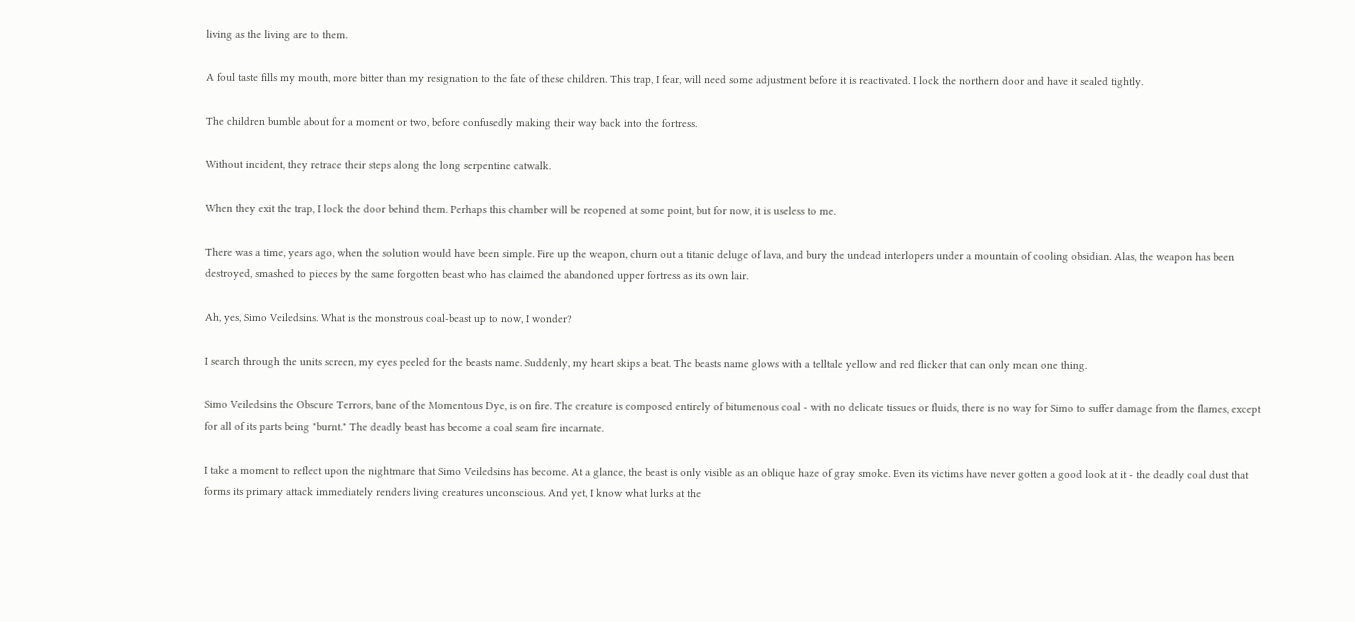living as the living are to them.

A foul taste fills my mouth, more bitter than my resignation to the fate of these children. This trap, I fear, will need some adjustment before it is reactivated. I lock the northern door and have it sealed tightly.

The children bumble about for a moment or two, before confusedly making their way back into the fortress.

Without incident, they retrace their steps along the long serpentine catwalk.

When they exit the trap, I lock the door behind them. Perhaps this chamber will be reopened at some point, but for now, it is useless to me.

There was a time, years ago, when the solution would have been simple. Fire up the weapon, churn out a titanic deluge of lava, and bury the undead interlopers under a mountain of cooling obsidian. Alas, the weapon has been destroyed, smashed to pieces by the same forgotten beast who has claimed the abandoned upper fortress as its own lair.

Ah, yes, Simo Veiledsins. What is the monstrous coal-beast up to now, I wonder?

I search through the units screen, my eyes peeled for the beasts name. Suddenly, my heart skips a beat. The beasts name glows with a telltale yellow and red flicker that can only mean one thing.

Simo Veiledsins the Obscure Terrors, bane of the Momentous Dye, is on fire. The creature is composed entirely of bitumenous coal - with no delicate tissues or fluids, there is no way for Simo to suffer damage from the flames, except for all of its parts being "burnt." The deadly beast has become a coal seam fire incarnate.

I take a moment to reflect upon the nightmare that Simo Veiledsins has become. At a glance, the beast is only visible as an oblique haze of gray smoke. Even its victims have never gotten a good look at it - the deadly coal dust that forms its primary attack immediately renders living creatures unconscious. And yet, I know what lurks at the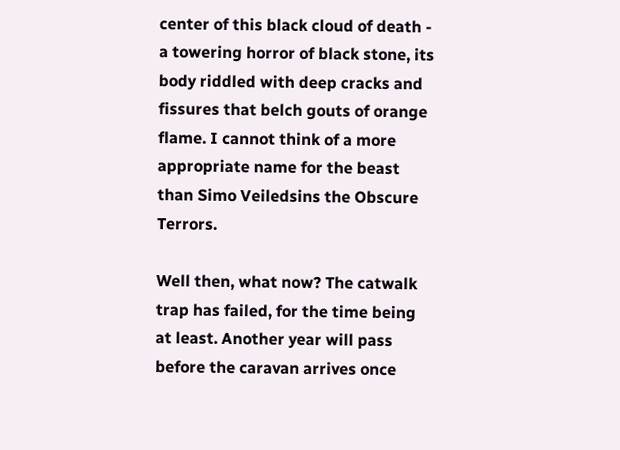center of this black cloud of death - a towering horror of black stone, its body riddled with deep cracks and fissures that belch gouts of orange flame. I cannot think of a more appropriate name for the beast than Simo Veiledsins the Obscure Terrors.

Well then, what now? The catwalk trap has failed, for the time being at least. Another year will pass before the caravan arrives once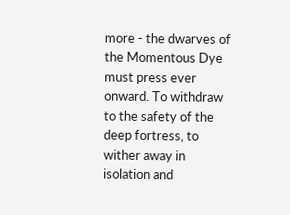more - the dwarves of the Momentous Dye must press ever onward. To withdraw to the safety of the deep fortress, to wither away in isolation and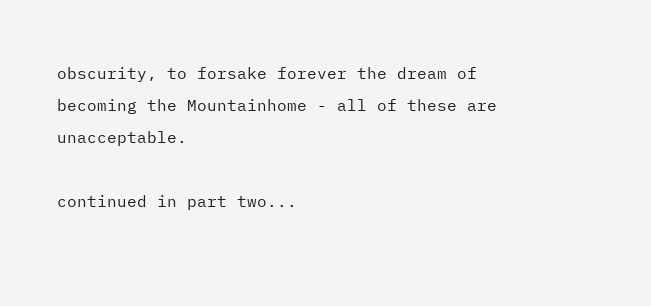obscurity, to forsake forever the dream of becoming the Mountainhome - all of these are unacceptable.

continued in part two...